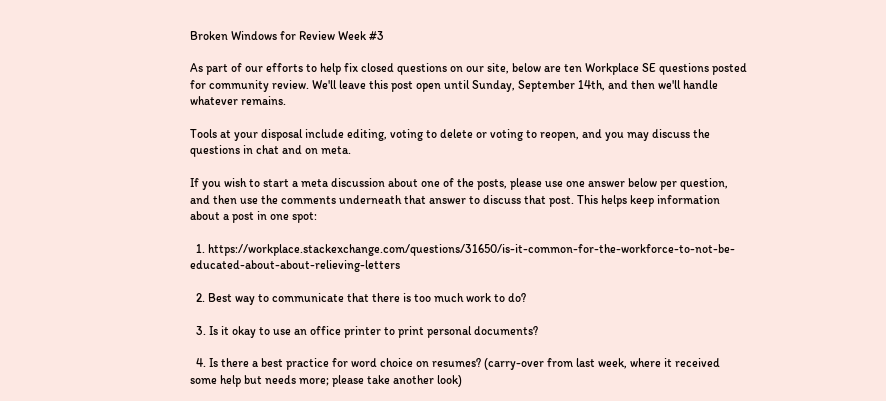Broken Windows for Review Week #3

As part of our efforts to help fix closed questions on our site, below are ten Workplace SE questions posted for community review. We'll leave this post open until Sunday, September 14th, and then we'll handle whatever remains.

Tools at your disposal include editing, voting to delete or voting to reopen, and you may discuss the questions in chat and on meta.

If you wish to start a meta discussion about one of the posts, please use one answer below per question, and then use the comments underneath that answer to discuss that post. This helps keep information about a post in one spot:

  1. https://workplace.stackexchange.com/questions/31650/is-it-common-for-the-workforce-to-not-be-educated-about-about-relieving-letters

  2. Best way to communicate that there is too much work to do?

  3. Is it okay to use an office printer to print personal documents?

  4. Is there a best practice for word choice on resumes? (carry-over from last week, where it received some help but needs more; please take another look)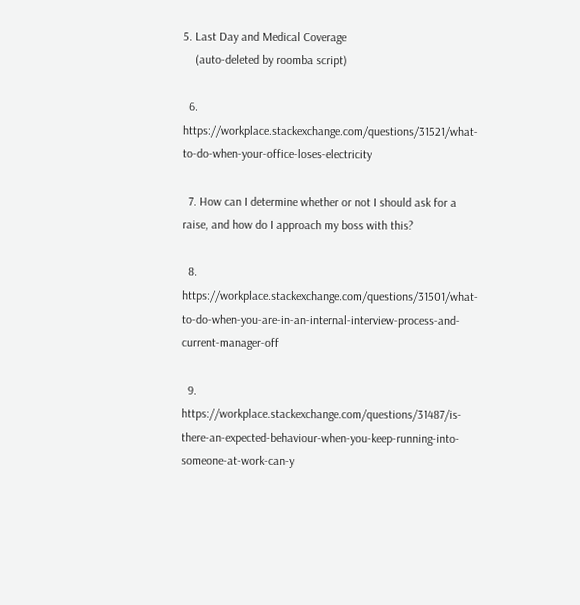5. Last Day and Medical Coverage
    (auto-deleted by roomba script)

  6. https://workplace.stackexchange.com/questions/31521/what-to-do-when-your-office-loses-electricity

  7. How can I determine whether or not I should ask for a raise, and how do I approach my boss with this?

  8. https://workplace.stackexchange.com/questions/31501/what-to-do-when-you-are-in-an-internal-interview-process-and-current-manager-off

  9. https://workplace.stackexchange.com/questions/31487/is-there-an-expected-behaviour-when-you-keep-running-into-someone-at-work-can-y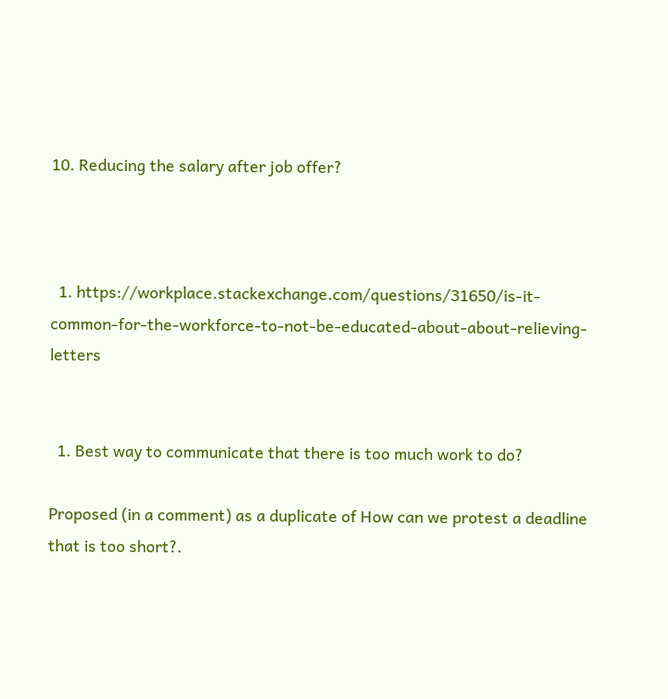10. Reducing the salary after job offer?



  1. https://workplace.stackexchange.com/questions/31650/is-it-common-for-the-workforce-to-not-be-educated-about-about-relieving-letters


  1. Best way to communicate that there is too much work to do?

Proposed (in a comment) as a duplicate of How can we protest a deadline that is too short?.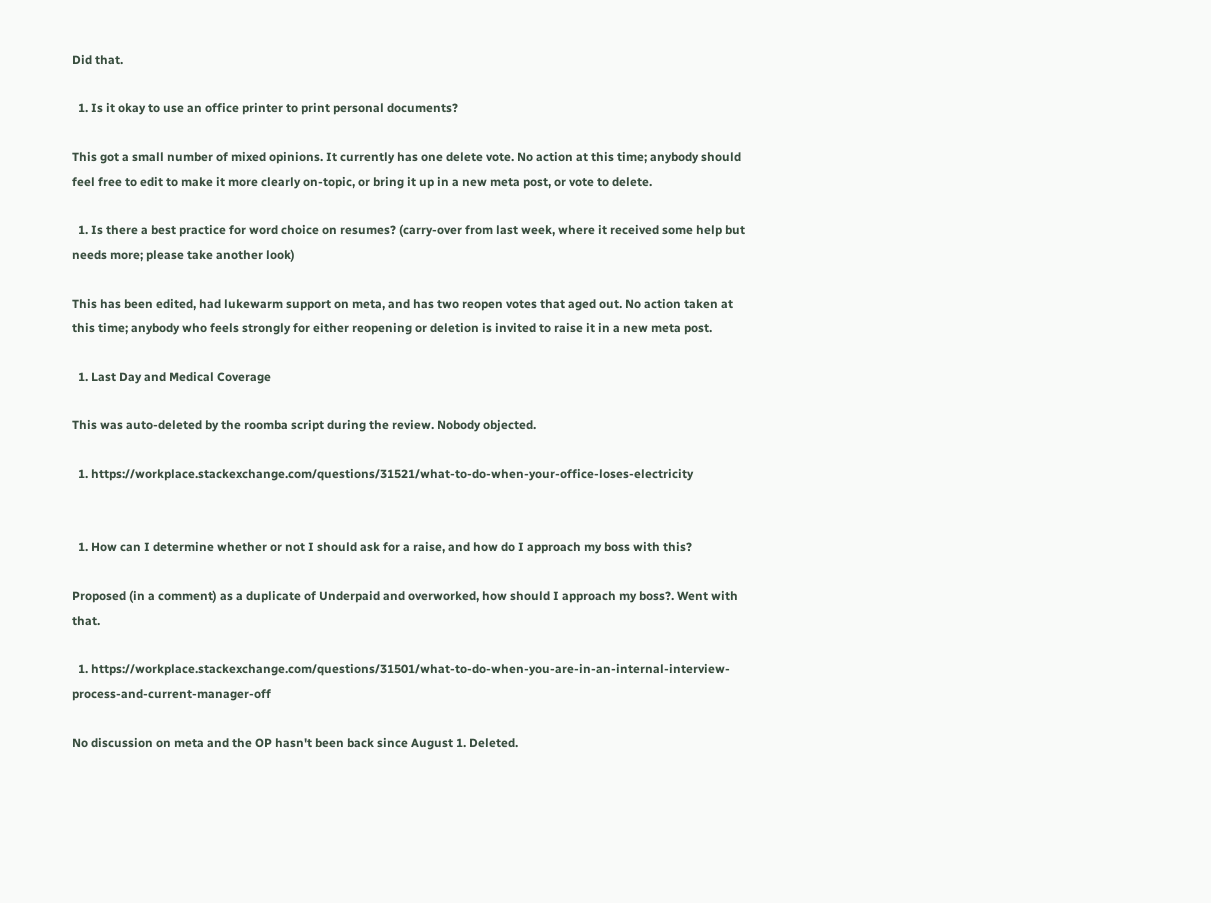Did that.

  1. Is it okay to use an office printer to print personal documents?

This got a small number of mixed opinions. It currently has one delete vote. No action at this time; anybody should feel free to edit to make it more clearly on-topic, or bring it up in a new meta post, or vote to delete.

  1. Is there a best practice for word choice on resumes? (carry-over from last week, where it received some help but needs more; please take another look)

This has been edited, had lukewarm support on meta, and has two reopen votes that aged out. No action taken at this time; anybody who feels strongly for either reopening or deletion is invited to raise it in a new meta post.

  1. Last Day and Medical Coverage

This was auto-deleted by the roomba script during the review. Nobody objected.

  1. https://workplace.stackexchange.com/questions/31521/what-to-do-when-your-office-loses-electricity


  1. How can I determine whether or not I should ask for a raise, and how do I approach my boss with this?

Proposed (in a comment) as a duplicate of Underpaid and overworked, how should I approach my boss?. Went with that.

  1. https://workplace.stackexchange.com/questions/31501/what-to-do-when-you-are-in-an-internal-interview-process-and-current-manager-off

No discussion on meta and the OP hasn't been back since August 1. Deleted.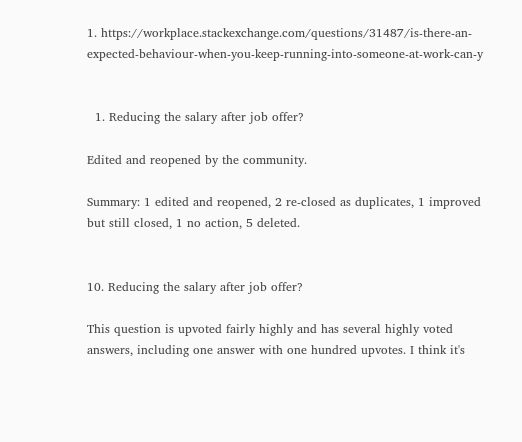1. https://workplace.stackexchange.com/questions/31487/is-there-an-expected-behaviour-when-you-keep-running-into-someone-at-work-can-y


  1. Reducing the salary after job offer?

Edited and reopened by the community.

Summary: 1 edited and reopened, 2 re-closed as duplicates, 1 improved but still closed, 1 no action, 5 deleted.


10. Reducing the salary after job offer?

This question is upvoted fairly highly and has several highly voted answers, including one answer with one hundred upvotes. I think it's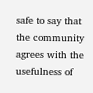safe to say that the community agrees with the usefulness of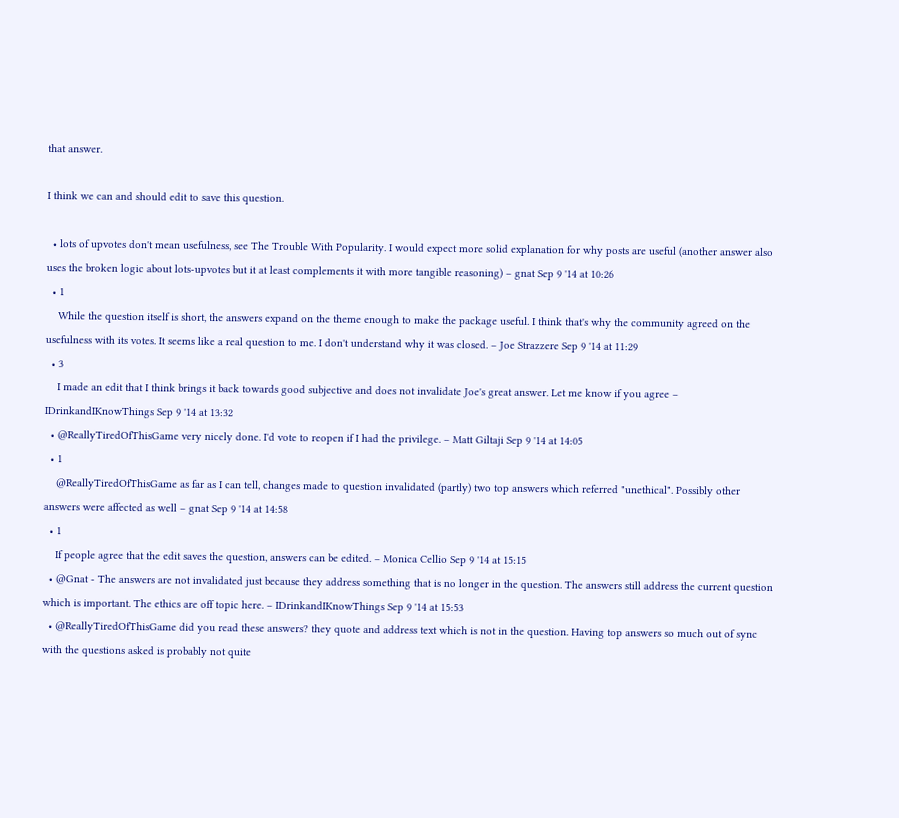that answer.

I think we can and should edit to save this question.

  • lots of upvotes don't mean usefulness, see The Trouble With Popularity. I would expect more solid explanation for why posts are useful (another answer also uses the broken logic about lots-upvotes but it at least complements it with more tangible reasoning) – gnat Sep 9 '14 at 10:26
  • 1
    While the question itself is short, the answers expand on the theme enough to make the package useful. I think that's why the community agreed on the usefulness with its votes. It seems like a real question to me. I don't understand why it was closed. – Joe Strazzere Sep 9 '14 at 11:29
  • 3
    I made an edit that I think brings it back towards good subjective and does not invalidate Joe's great answer. Let me know if you agree – IDrinkandIKnowThings Sep 9 '14 at 13:32
  • @ReallyTiredOfThisGame very nicely done. I'd vote to reopen if I had the privilege. – Matt Giltaji Sep 9 '14 at 14:05
  • 1
    @ReallyTiredOfThisGame as far as I can tell, changes made to question invalidated (partly) two top answers which referred "unethical". Possibly other answers were affected as well – gnat Sep 9 '14 at 14:58
  • 1
    If people agree that the edit saves the question, answers can be edited. – Monica Cellio Sep 9 '14 at 15:15
  • @Gnat - The answers are not invalidated just because they address something that is no longer in the question. The answers still address the current question which is important. The ethics are off topic here. – IDrinkandIKnowThings Sep 9 '14 at 15:53
  • @ReallyTiredOfThisGame did you read these answers? they quote and address text which is not in the question. Having top answers so much out of sync with the questions asked is probably not quite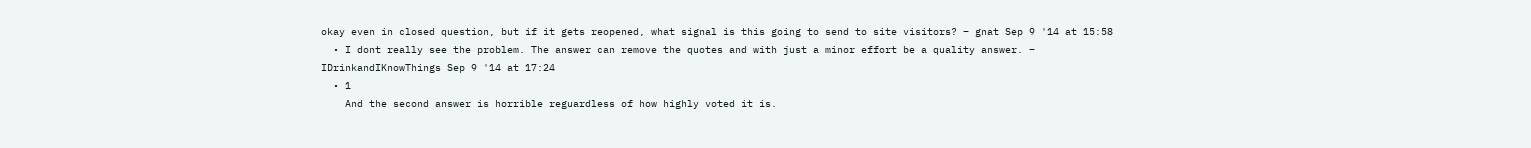okay even in closed question, but if it gets reopened, what signal is this going to send to site visitors? – gnat Sep 9 '14 at 15:58
  • I dont really see the problem. The answer can remove the quotes and with just a minor effort be a quality answer. – IDrinkandIKnowThings Sep 9 '14 at 17:24
  • 1
    And the second answer is horrible reguardless of how highly voted it is.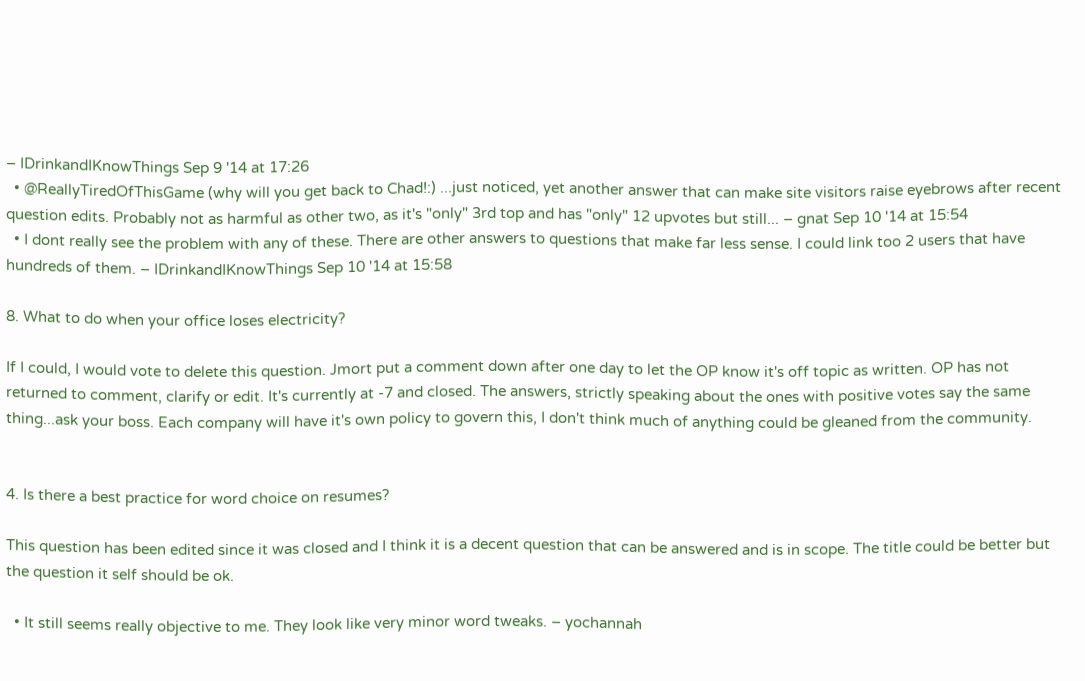– IDrinkandIKnowThings Sep 9 '14 at 17:26
  • @ReallyTiredOfThisGame (why will you get back to Chad!:) ...just noticed, yet another answer that can make site visitors raise eyebrows after recent question edits. Probably not as harmful as other two, as it's "only" 3rd top and has "only" 12 upvotes but still... – gnat Sep 10 '14 at 15:54
  • I dont really see the problem with any of these. There are other answers to questions that make far less sense. I could link too 2 users that have hundreds of them. – IDrinkandIKnowThings Sep 10 '14 at 15:58

8. What to do when your office loses electricity?

If I could, I would vote to delete this question. Jmort put a comment down after one day to let the OP know it's off topic as written. OP has not returned to comment, clarify or edit. It's currently at -7 and closed. The answers, strictly speaking about the ones with positive votes say the same thing...ask your boss. Each company will have it's own policy to govern this, I don't think much of anything could be gleaned from the community.


4. Is there a best practice for word choice on resumes?

This question has been edited since it was closed and I think it is a decent question that can be answered and is in scope. The title could be better but the question it self should be ok.

  • It still seems really objective to me. They look like very minor word tweaks. – yochannah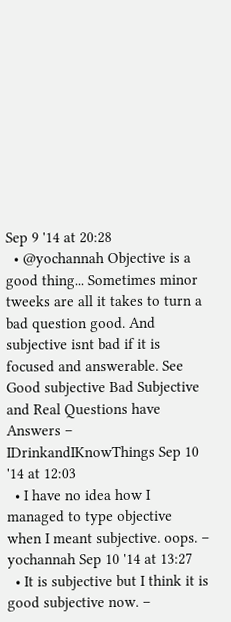Sep 9 '14 at 20:28
  • @yochannah Objective is a good thing... Sometimes minor tweeks are all it takes to turn a bad question good. And subjective isnt bad if it is focused and answerable. See Good subjective Bad Subjective and Real Questions have Answers – IDrinkandIKnowThings Sep 10 '14 at 12:03
  • I have no idea how I managed to type objective when I meant subjective. oops. – yochannah Sep 10 '14 at 13:27
  • It is subjective but I think it is good subjective now. –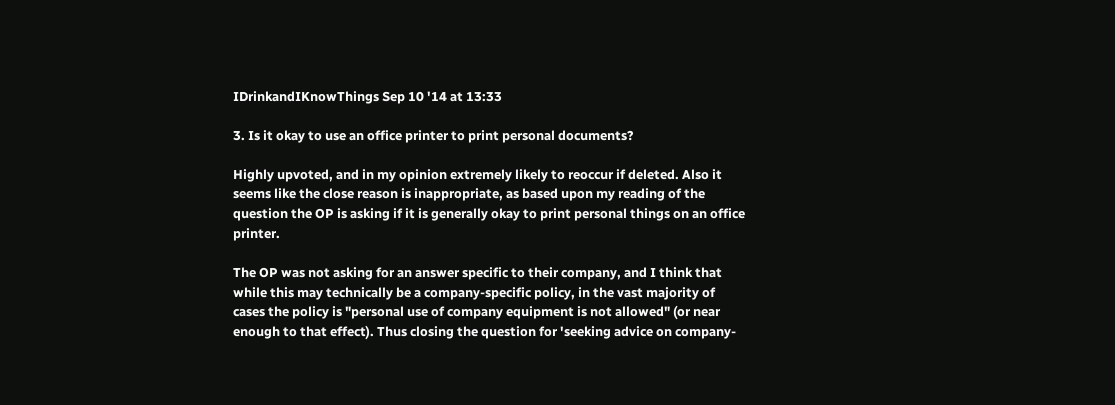IDrinkandIKnowThings Sep 10 '14 at 13:33

3. Is it okay to use an office printer to print personal documents?

Highly upvoted, and in my opinion extremely likely to reoccur if deleted. Also it seems like the close reason is inappropriate, as based upon my reading of the question the OP is asking if it is generally okay to print personal things on an office printer.

The OP was not asking for an answer specific to their company, and I think that while this may technically be a company-specific policy, in the vast majority of cases the policy is "personal use of company equipment is not allowed" (or near enough to that effect). Thus closing the question for 'seeking advice on company-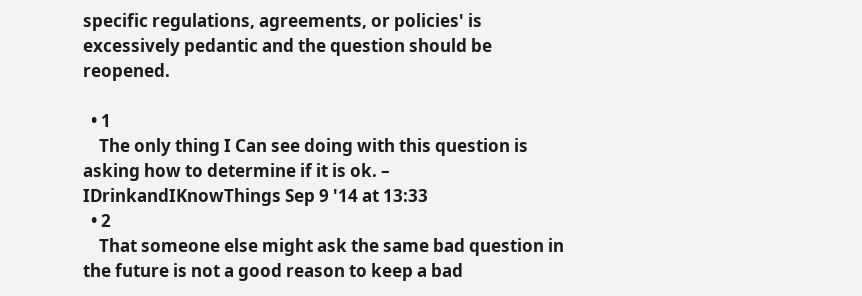specific regulations, agreements, or policies' is excessively pedantic and the question should be reopened.

  • 1
    The only thing I Can see doing with this question is asking how to determine if it is ok. – IDrinkandIKnowThings Sep 9 '14 at 13:33
  • 2
    That someone else might ask the same bad question in the future is not a good reason to keep a bad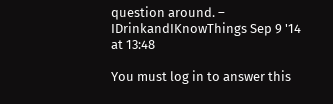question around. – IDrinkandIKnowThings Sep 9 '14 at 13:48

You must log in to answer this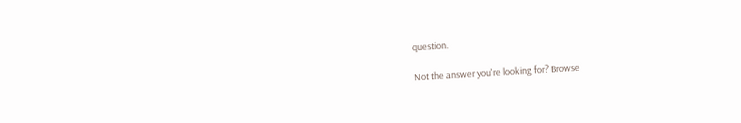question.

Not the answer you're looking for? Browse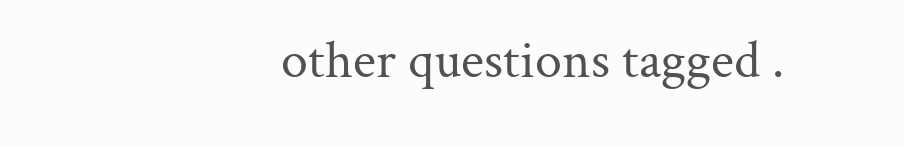other questions tagged .